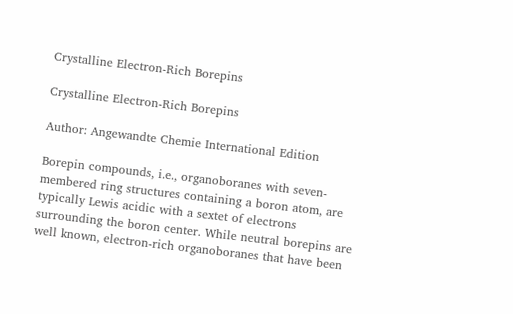Crystalline Electron-Rich Borepins

Crystalline Electron-Rich Borepins

Author: Angewandte Chemie International Edition

Borepin compounds, i.e., organoboranes with seven-membered ring structures containing a boron atom, are typically Lewis acidic with a sextet of electrons surrounding the boron center. While neutral borepins are well known, electron-rich organoboranes that have been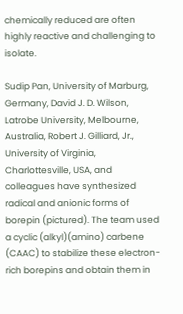chemically reduced are often highly reactive and challenging to isolate.

Sudip Pan, University of Marburg, Germany, David J. D. Wilson, Latrobe University, Melbourne, Australia, Robert J. Gilliard, Jr., University of Virginia, Charlottesville, USA, and colleagues have synthesized radical and anionic forms of borepin (pictured). The team used a cyclic (alkyl)(amino) carbene (CAAC) to stabilize these electron-rich borepins and obtain them in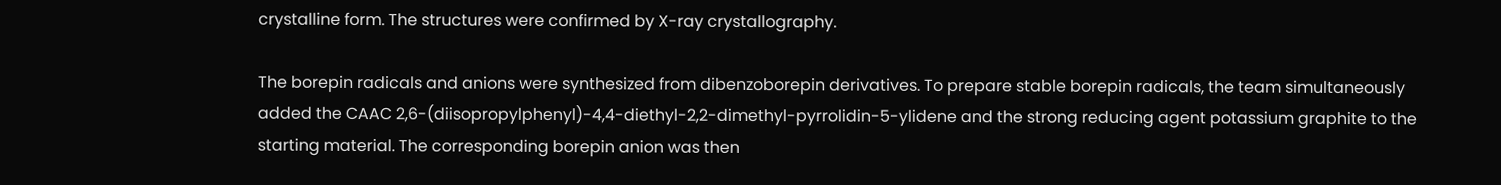crystalline form. The structures were confirmed by X-ray crystallography.

The borepin radicals and anions were synthesized from dibenzoborepin derivatives. To prepare stable borepin radicals, the team simultaneously added the CAAC 2,6-(diisopropylphenyl)-4,4-diethyl-2,2-dimethyl-pyrrolidin-5-ylidene and the strong reducing agent potassium graphite to the starting material. The corresponding borepin anion was then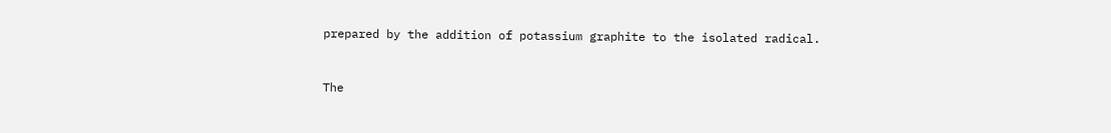prepared by the addition of potassium graphite to the isolated radical.


The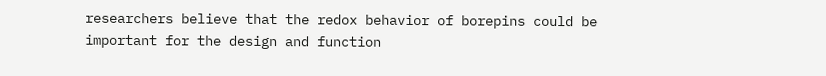researchers believe that the redox behavior of borepins could be important for the design and function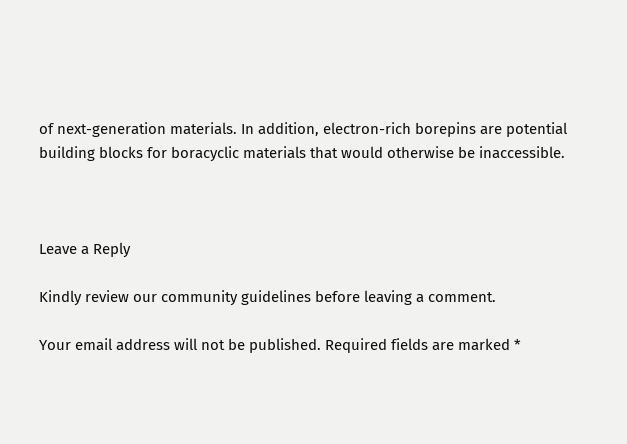of next-generation materials. In addition, electron-rich borepins are potential building blocks for boracyclic materials that would otherwise be inaccessible.



Leave a Reply

Kindly review our community guidelines before leaving a comment.

Your email address will not be published. Required fields are marked *